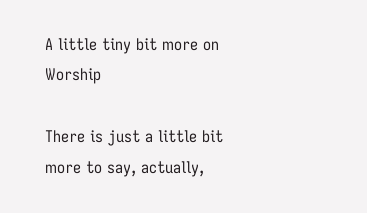A little tiny bit more on Worship

There is just a little bit more to say, actually,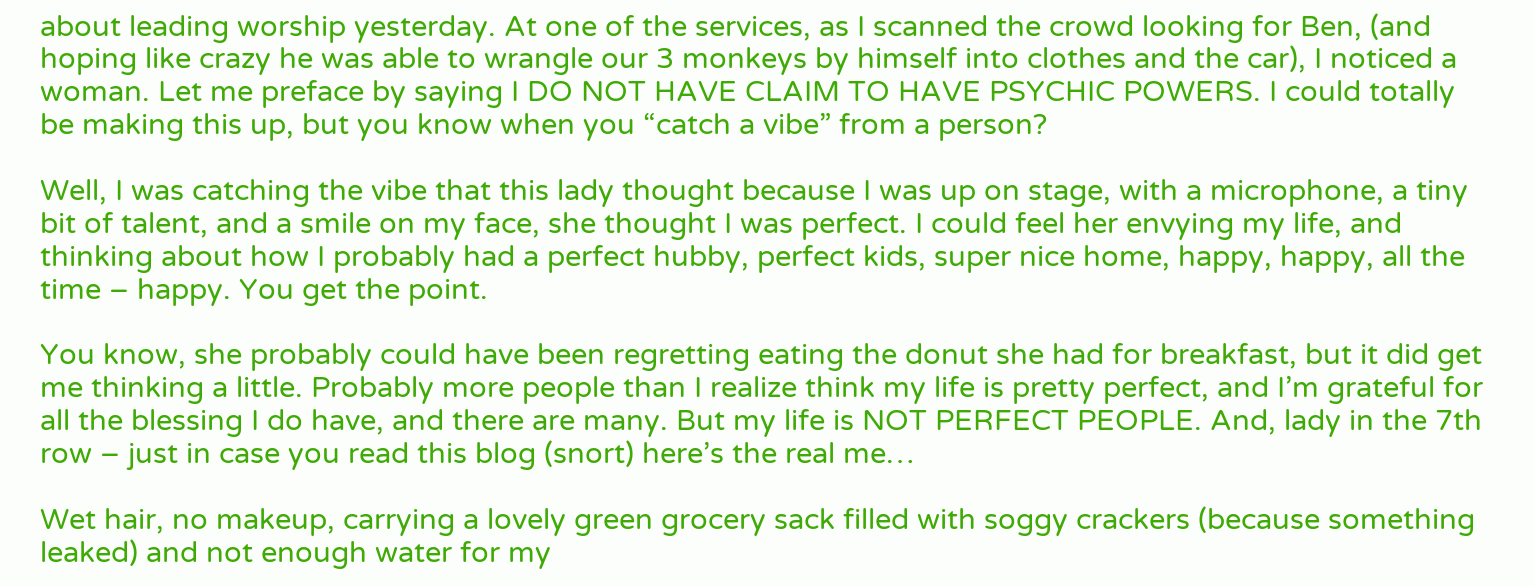about leading worship yesterday. At one of the services, as I scanned the crowd looking for Ben, (and hoping like crazy he was able to wrangle our 3 monkeys by himself into clothes and the car), I noticed a woman. Let me preface by saying I DO NOT HAVE CLAIM TO HAVE PSYCHIC POWERS. I could totally be making this up, but you know when you “catch a vibe” from a person?

Well, I was catching the vibe that this lady thought because I was up on stage, with a microphone, a tiny bit of talent, and a smile on my face, she thought I was perfect. I could feel her envying my life, and thinking about how I probably had a perfect hubby, perfect kids, super nice home, happy, happy, all the time – happy. You get the point.

You know, she probably could have been regretting eating the donut she had for breakfast, but it did get me thinking a little. Probably more people than I realize think my life is pretty perfect, and I’m grateful for all the blessing I do have, and there are many. But my life is NOT PERFECT PEOPLE. And, lady in the 7th row – just in case you read this blog (snort) here’s the real me…

Wet hair, no makeup, carrying a lovely green grocery sack filled with soggy crackers (because something leaked) and not enough water for my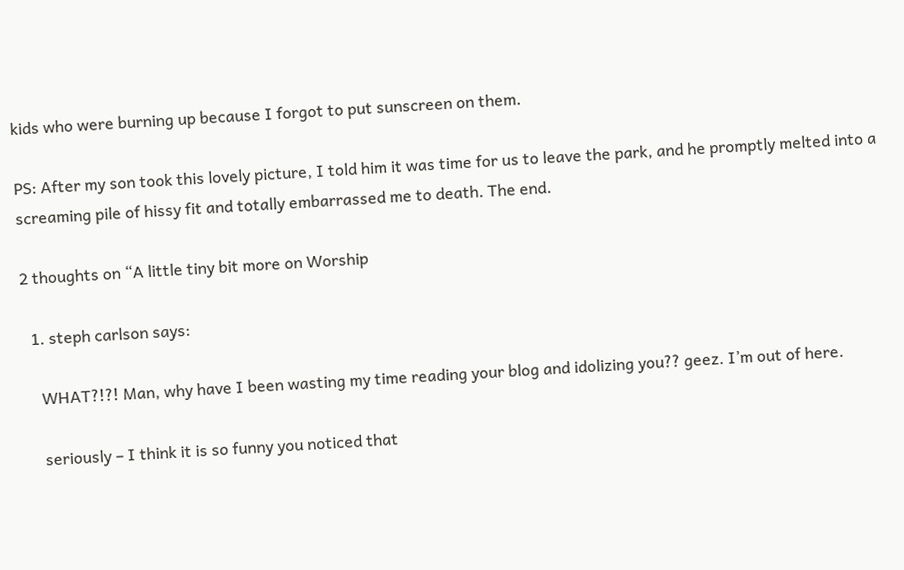kids who were burning up because I forgot to put sunscreen on them.

PS: After my son took this lovely picture, I told him it was time for us to leave the park, and he promptly melted into a screaming pile of hissy fit and totally embarrassed me to death. The end.

2 thoughts on “A little tiny bit more on Worship

  1. steph carlson says:

    WHAT?!?! Man, why have I been wasting my time reading your blog and idolizing you?? geez. I’m out of here.

    seriously – I think it is so funny you noticed that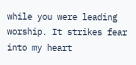while you were leading worship. It strikes fear into my heart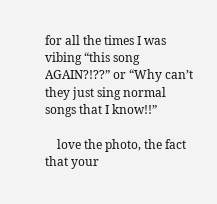for all the times I was vibing “this song AGAIN?!??” or “Why can’t they just sing normal songs that I know!!”

    love the photo, the fact that your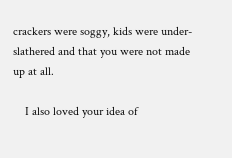crackers were soggy, kids were under-slathered and that you were not made up at all.

    I also loved your idea of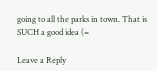going to all the parks in town. That is SUCH a good idea (=

Leave a Reply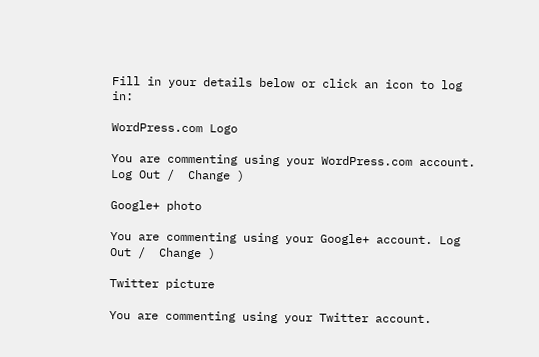Fill in your details below or click an icon to log in:

WordPress.com Logo

You are commenting using your WordPress.com account. Log Out /  Change )

Google+ photo

You are commenting using your Google+ account. Log Out /  Change )

Twitter picture

You are commenting using your Twitter account.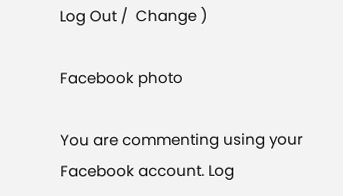Log Out /  Change )

Facebook photo

You are commenting using your Facebook account. Log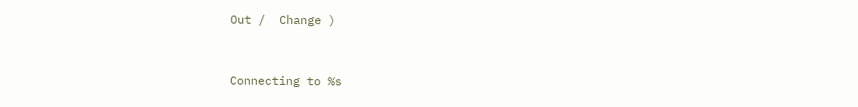Out /  Change )


Connecting to %s